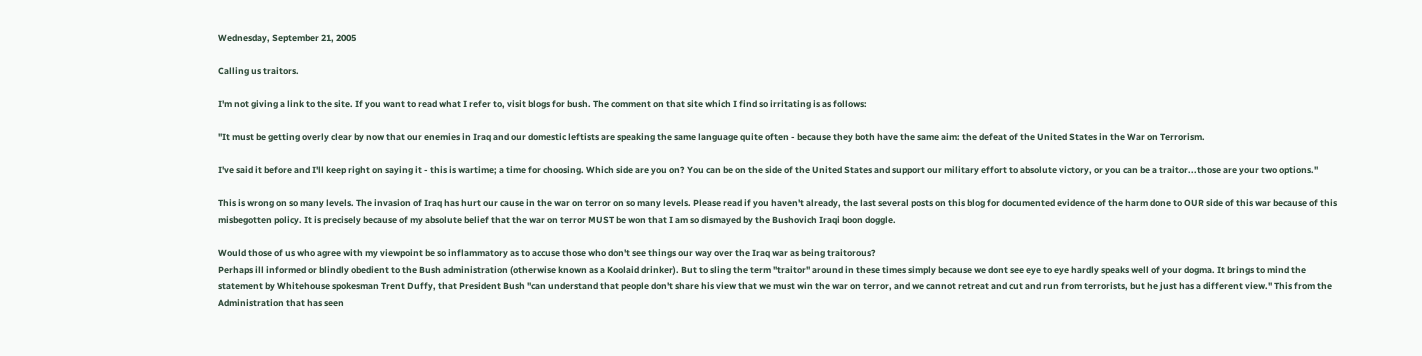Wednesday, September 21, 2005

Calling us traitors.

I'm not giving a link to the site. If you want to read what I refer to, visit blogs for bush. The comment on that site which I find so irritating is as follows:

"It must be getting overly clear by now that our enemies in Iraq and our domestic leftists are speaking the same language quite often - because they both have the same aim: the defeat of the United States in the War on Terrorism.

I've said it before and I'll keep right on saying it - this is wartime; a time for choosing. Which side are you on? You can be on the side of the United States and support our military effort to absolute victory, or you can be a traitor...those are your two options."

This is wrong on so many levels. The invasion of Iraq has hurt our cause in the war on terror on so many levels. Please read if you haven't already, the last several posts on this blog for documented evidence of the harm done to OUR side of this war because of this misbegotten policy. It is precisely because of my absolute belief that the war on terror MUST be won that I am so dismayed by the Bushovich Iraqi boon doggle.

Would those of us who agree with my viewpoint be so inflammatory as to accuse those who don't see things our way over the Iraq war as being traitorous?
Perhaps ill informed or blindly obedient to the Bush administration (otherwise known as a Koolaid drinker). But to sling the term "traitor" around in these times simply because we dont see eye to eye hardly speaks well of your dogma. It brings to mind the statement by Whitehouse spokesman Trent Duffy, that President Bush "can understand that people don't share his view that we must win the war on terror, and we cannot retreat and cut and run from terrorists, but he just has a different view." This from the Administration that has seen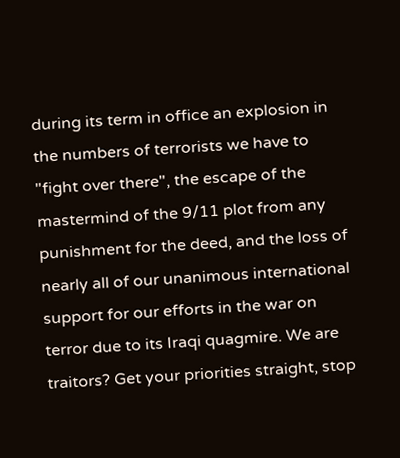during its term in office an explosion in the numbers of terrorists we have to "fight over there", the escape of the mastermind of the 9/11 plot from any punishment for the deed, and the loss of nearly all of our unanimous international support for our efforts in the war on terror due to its Iraqi quagmire. We are traitors? Get your priorities straight, stop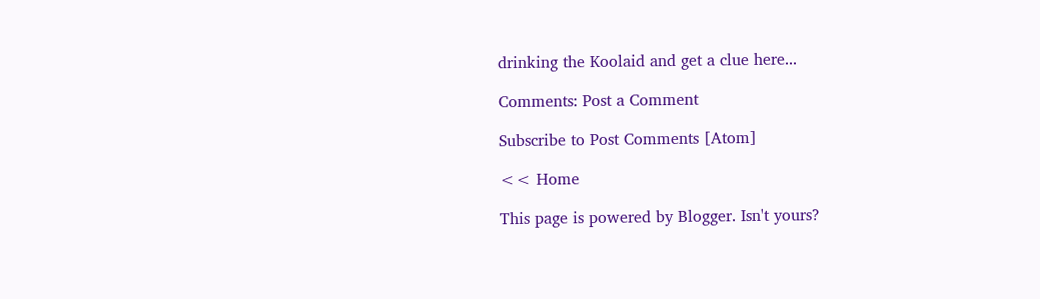drinking the Koolaid and get a clue here...

Comments: Post a Comment

Subscribe to Post Comments [Atom]

<< Home

This page is powered by Blogger. Isn't yours?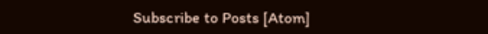Subscribe to Posts [Atom]